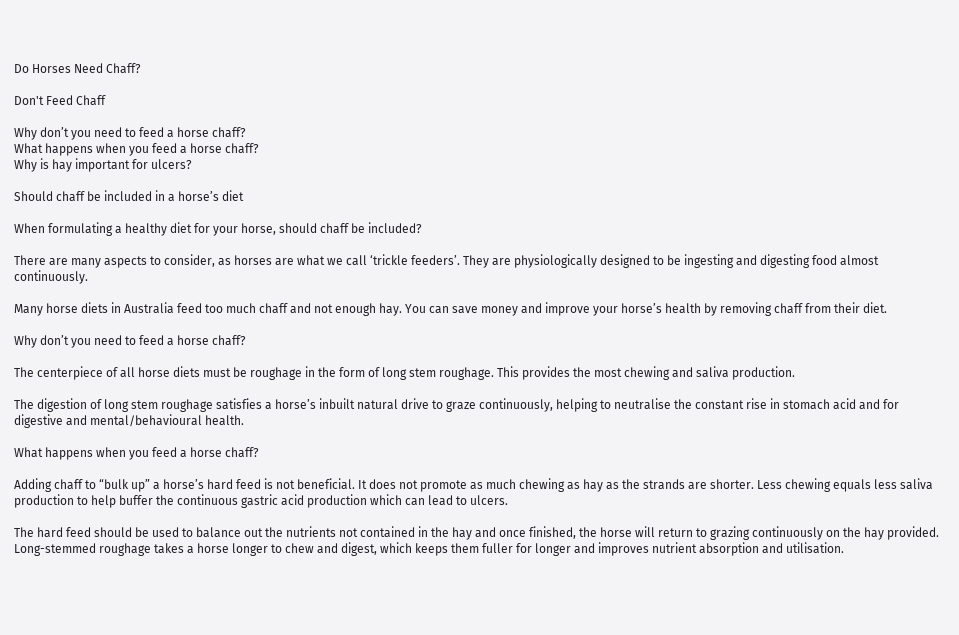Do Horses Need Chaff?

Don't Feed Chaff

Why don’t you need to feed a horse chaff?
What happens when you feed a horse chaff?
Why is hay important for ulcers?

Should chaff be included in a horse’s diet

When formulating a healthy diet for your horse, should chaff be included?

There are many aspects to consider, as horses are what we call ‘trickle feeders’. They are physiologically designed to be ingesting and digesting food almost continuously.

Many horse diets in Australia feed too much chaff and not enough hay. You can save money and improve your horse’s health by removing chaff from their diet.

Why don’t you need to feed a horse chaff?

The centerpiece of all horse diets must be roughage in the form of long stem roughage. This provides the most chewing and saliva production.

The digestion of long stem roughage satisfies a horse’s inbuilt natural drive to graze continuously, helping to neutralise the constant rise in stomach acid and for digestive and mental/behavioural health.

What happens when you feed a horse chaff?

Adding chaff to “bulk up” a horse’s hard feed is not beneficial. It does not promote as much chewing as hay as the strands are shorter. Less chewing equals less saliva production to help buffer the continuous gastric acid production which can lead to ulcers.

The hard feed should be used to balance out the nutrients not contained in the hay and once finished, the horse will return to grazing continuously on the hay provided. Long-stemmed roughage takes a horse longer to chew and digest, which keeps them fuller for longer and improves nutrient absorption and utilisation.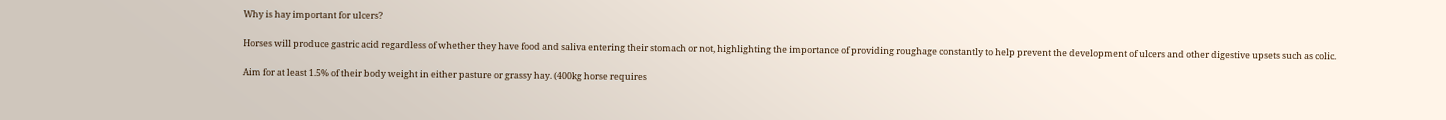Why is hay important for ulcers?

Horses will produce gastric acid regardless of whether they have food and saliva entering their stomach or not, highlighting the importance of providing roughage constantly to help prevent the development of ulcers and other digestive upsets such as colic.

Aim for at least 1.5% of their body weight in either pasture or grassy hay. (400kg horse requires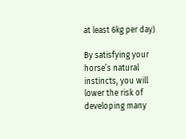at least 6kg per day)

By satisfying your horse’s natural instincts, you will lower the risk of developing many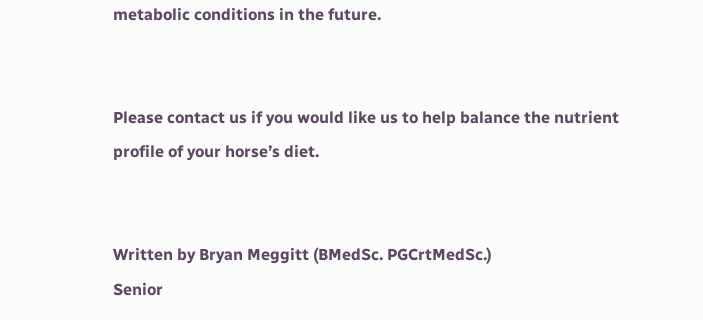metabolic conditions in the future.


Please contact us if you would like us to help balance the nutrient profile of your horse’s diet.


Written by Bryan Meggitt (BMedSc. PGCrtMedSc.)
Senior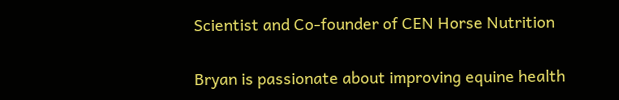Scientist and Co-founder of CEN Horse Nutrition

Bryan is passionate about improving equine health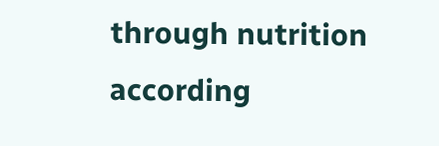through nutrition according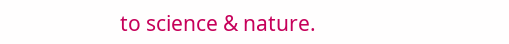to science & nature.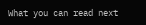What you can read next